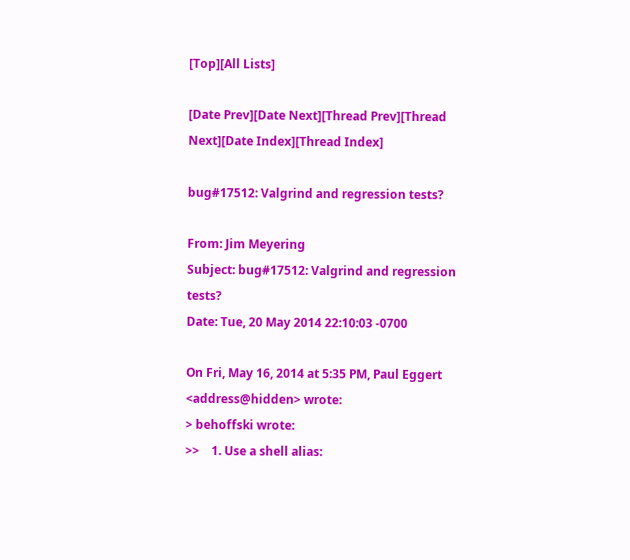[Top][All Lists]

[Date Prev][Date Next][Thread Prev][Thread Next][Date Index][Thread Index]

bug#17512: Valgrind and regression tests?

From: Jim Meyering
Subject: bug#17512: Valgrind and regression tests?
Date: Tue, 20 May 2014 22:10:03 -0700

On Fri, May 16, 2014 at 5:35 PM, Paul Eggert <address@hidden> wrote:
> behoffski wrote:
>>    1. Use a shell alias: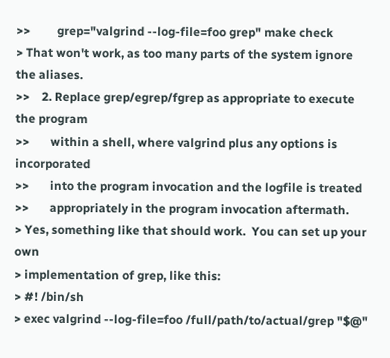>>         grep="valgrind --log-file=foo grep" make check
> That won't work, as too many parts of the system ignore the aliases.
>>    2. Replace grep/egrep/fgrep as appropriate to execute the program
>>       within a shell, where valgrind plus any options is incorporated
>>       into the program invocation and the logfile is treated
>>       appropriately in the program invocation aftermath.
> Yes, something like that should work.  You can set up your own
> implementation of grep, like this:
> #! /bin/sh
> exec valgrind --log-file=foo /full/path/to/actual/grep "$@"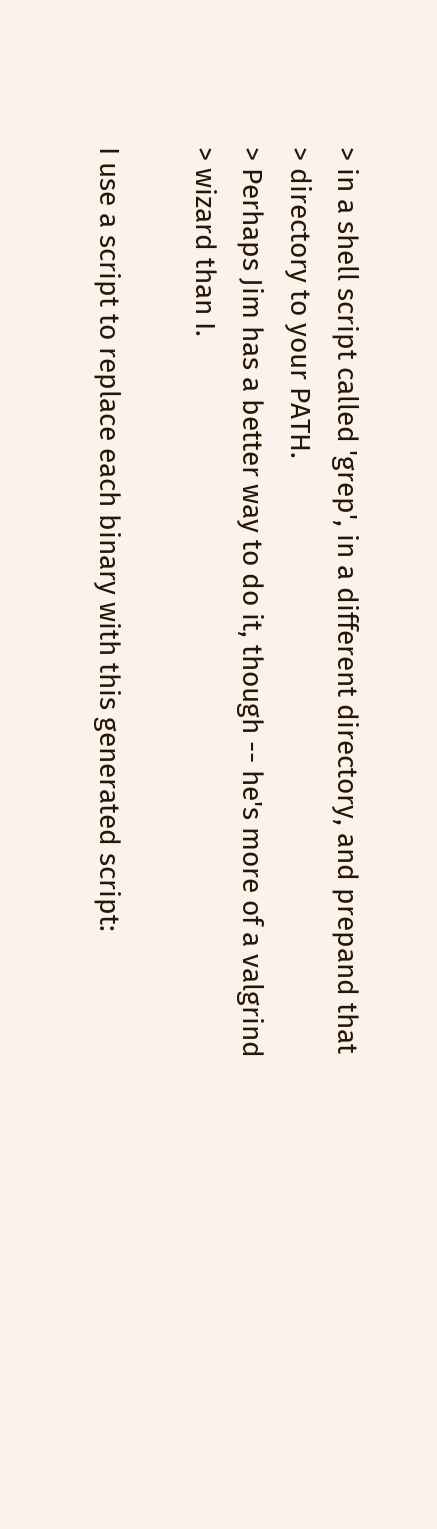> in a shell script called 'grep', in a different directory, and prepand that
> directory to your PATH.
> Perhaps Jim has a better way to do it, though -- he's more of a valgrind
> wizard than I.

I use a script to replace each binary with this generated script: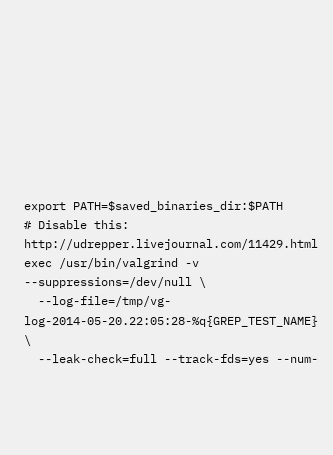export PATH=$saved_binaries_dir:$PATH
# Disable this: http://udrepper.livejournal.com/11429.html
exec /usr/bin/valgrind -v --suppressions=/dev/null \
  --log-file=/tmp/vg-log-2014-05-20.22:05:28-%q{GREP_TEST_NAME} \
  --leak-check=full --track-fds=yes --num-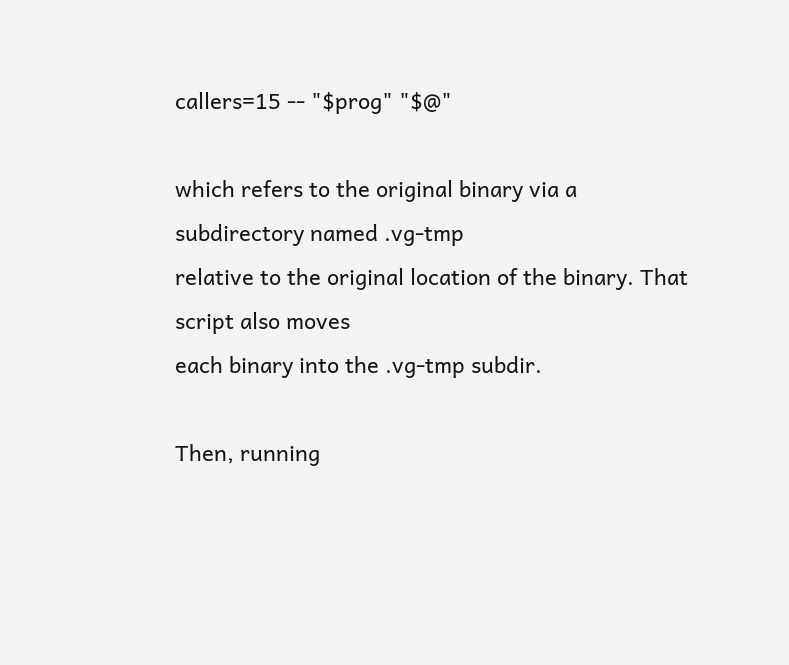callers=15 -- "$prog" "$@"

which refers to the original binary via a subdirectory named .vg-tmp
relative to the original location of the binary. That script also moves
each binary into the .vg-tmp subdir.

Then, running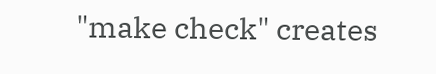"make check" creates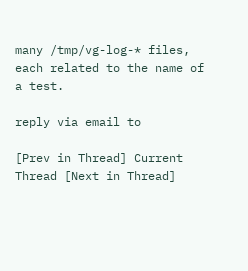many /tmp/vg-log-* files,
each related to the name of a test.

reply via email to

[Prev in Thread] Current Thread [Next in Thread]